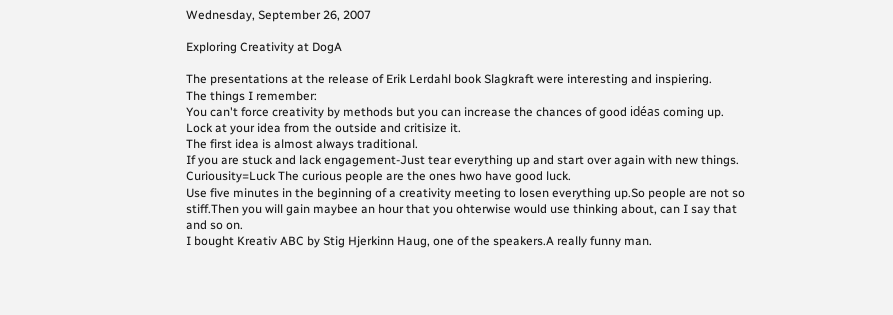Wednesday, September 26, 2007

Exploring Creativity at DogA

The presentations at the release of Erik Lerdahl book Slagkraft were interesting and inspiering.
The things I remember:
You can't force creativity by methods but you can increase the chances of good idéas coming up.
Lock at your idea from the outside and critisize it.
The first idea is almost always traditional.
If you are stuck and lack engagement-Just tear everything up and start over again with new things.
Curiousity=Luck The curious people are the ones hwo have good luck.
Use five minutes in the beginning of a creativity meeting to losen everything up.So people are not so stiff.Then you will gain maybee an hour that you ohterwise would use thinking about, can I say that and so on.
I bought Kreativ ABC by Stig Hjerkinn Haug, one of the speakers.A really funny man.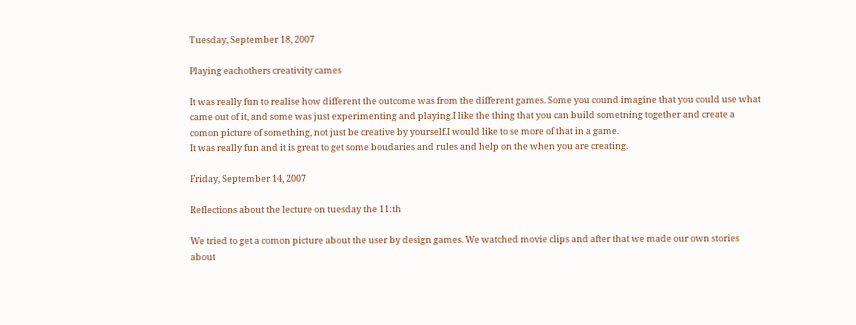Tuesday, September 18, 2007

Playing eachothers creativity cames

It was really fun to realise how different the outcome was from the different games. Some you cound imagine that you could use what came out of it, and some was just experimenting and playing.I like the thing that you can build sometning together and create a comon picture of something, not just be creative by yourself.I would like to se more of that in a game.
It was really fun and it is great to get some boudaries and rules and help on the when you are creating.

Friday, September 14, 2007

Reflections about the lecture on tuesday the 11:th

We tried to get a comon picture about the user by design games. We watched movie clips and after that we made our own stories about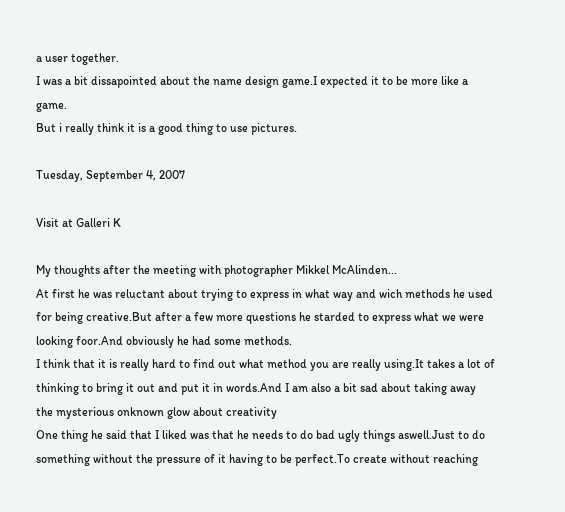a user together.
I was a bit dissapointed about the name design game.I expected it to be more like a game.
But i really think it is a good thing to use pictures.

Tuesday, September 4, 2007

Visit at Galleri K

My thoughts after the meeting with photographer Mikkel McAlinden...
At first he was reluctant about trying to express in what way and wich methods he used for being creative.But after a few more questions he starded to express what we were looking foor.And obviously he had some methods.
I think that it is really hard to find out what method you are really using.It takes a lot of thinking to bring it out and put it in words.And I am also a bit sad about taking away the mysterious onknown glow about creativity
One thing he said that I liked was that he needs to do bad ugly things aswell.Just to do something without the pressure of it having to be perfect.To create without reaching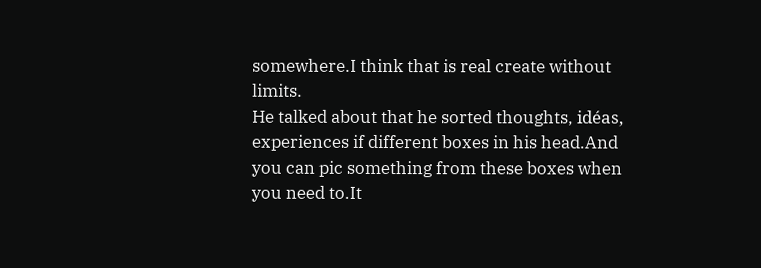somewhere.I think that is real create without limits.
He talked about that he sorted thoughts, idéas, experiences if different boxes in his head.And you can pic something from these boxes when you need to.It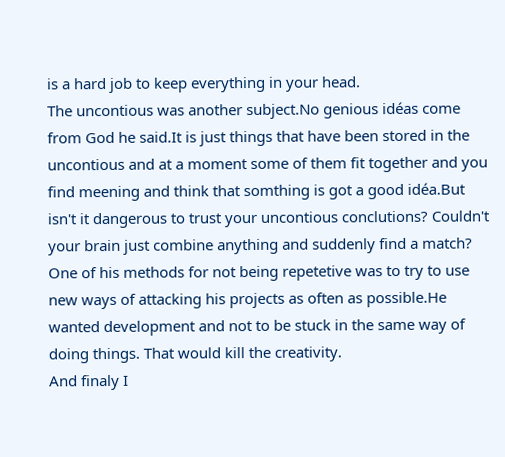is a hard job to keep everything in your head.
The uncontious was another subject.No genious idéas come from God he said.It is just things that have been stored in the uncontious and at a moment some of them fit together and you find meening and think that somthing is got a good idéa.But isn't it dangerous to trust your uncontious conclutions? Couldn't your brain just combine anything and suddenly find a match?
One of his methods for not being repetetive was to try to use new ways of attacking his projects as often as possible.He wanted development and not to be stuck in the same way of doing things. That would kill the creativity.
And finaly I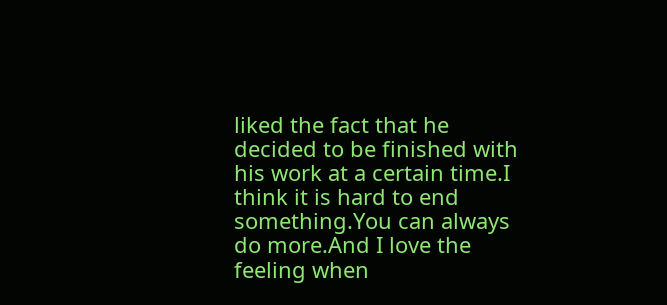liked the fact that he decided to be finished with his work at a certain time.I think it is hard to end something.You can always do more.And I love the feeling when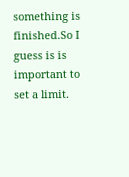something is finished.So I guess is is important to set a limit.